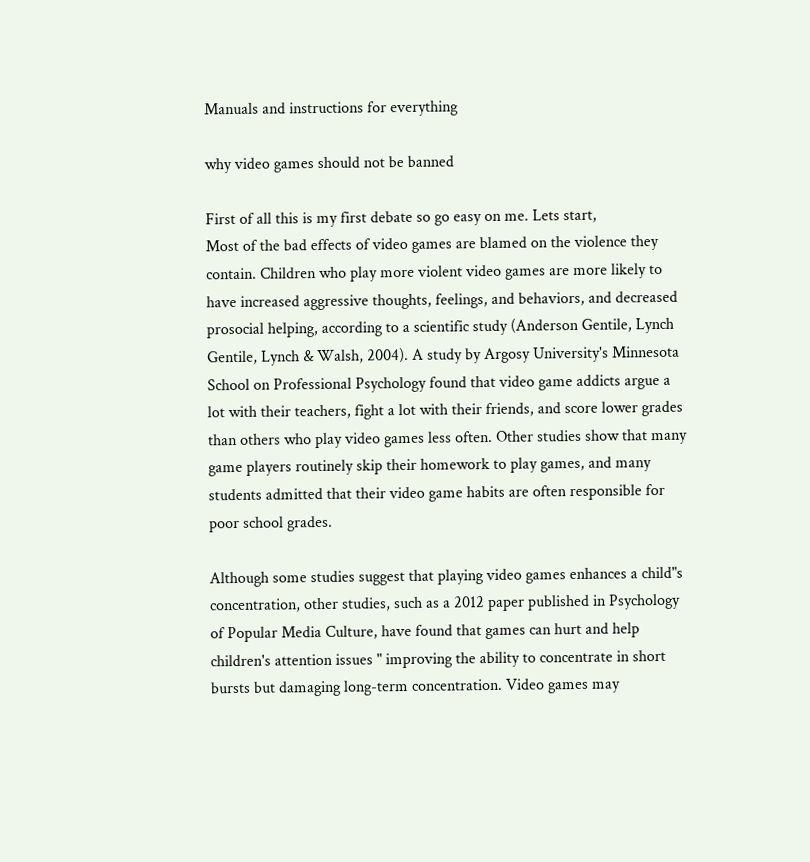Manuals and instructions for everything

why video games should not be banned

First of all this is my first debate so go easy on me. Lets start,
Most of the bad effects of video games are blamed on the violence they contain. Children who play more violent video games are more likely to have increased aggressive thoughts, feelings, and behaviors, and decreased prosocial helping, according to a scientific study (Anderson Gentile, Lynch Gentile, Lynch & Walsh, 2004). A study by Argosy University's Minnesota School on Professional Psychology found that video game addicts argue a lot with their teachers, fight a lot with their friends, and score lower grades than others who play video games less often. Other studies show that many game players routinely skip their homework to play games, and many students admitted that their video game habits are often responsible for poor school grades.

Although some studies suggest that playing video games enhances a child"s concentration, other studies, such as a 2012 paper published in Psychology of Popular Media Culture, have found that games can hurt and help children's attention issues " improving the ability to concentrate in short bursts but damaging long-term concentration. Video games may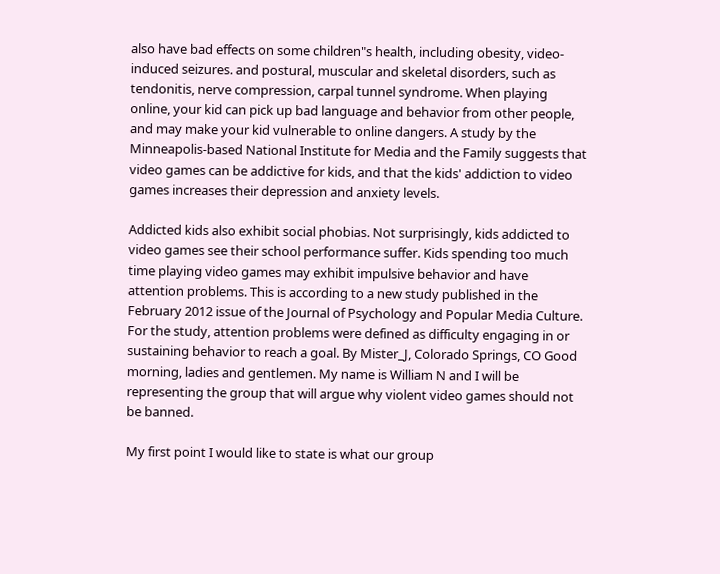also have bad effects on some children"s health, including obesity, video-induced seizures. and postural, muscular and skeletal disorders, such as tendonitis, nerve compression, carpal tunnel syndrome. When playing online, your kid can pick up bad language and behavior from other people, and may make your kid vulnerable to online dangers. A study by the Minneapolis-based National Institute for Media and the Family suggests that video games can be addictive for kids, and that the kids' addiction to video games increases their depression and anxiety levels.

Addicted kids also exhibit social phobias. Not surprisingly, kids addicted to video games see their school performance suffer. Kids spending too much time playing video games may exhibit impulsive behavior and have attention problems. This is according to a new study published in the February 2012 issue of the Journal of Psychology and Popular Media Culture. For the study, attention problems were defined as difficulty engaging in or sustaining behavior to reach a goal. By Mister_J, Colorado Springs, CO Good morning, ladies and gentlemen. My name is William N and I will be representing the group that will argue why violent video games should not be banned.

My first point I would like to state is what our group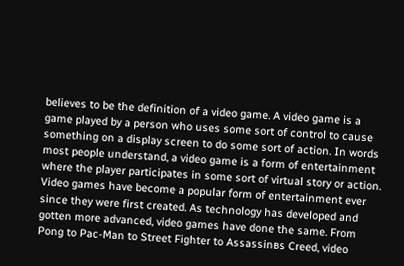believes to be the definition of a video game. A video game is a game played by a person who uses some sort of control to cause something on a display screen to do some sort of action. In words most people understand, a video game is a form of entertainment where the player participates in some sort of virtual story or action. Video games have become a popular form of entertainment ever since they were first created. As technology has developed and gotten more advanced, video games have done the same. From Pong to Pac-Man to Street Fighter to Assassinвs Creed, video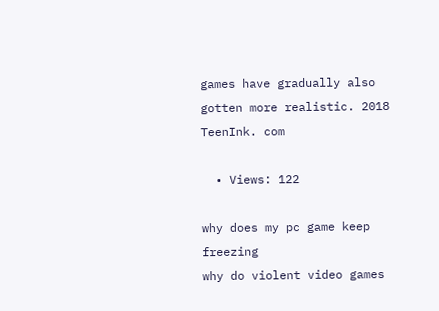games have gradually also gotten more realistic. 2018 TeenInk. com

  • Views: 122

why does my pc game keep freezing
why do violent video games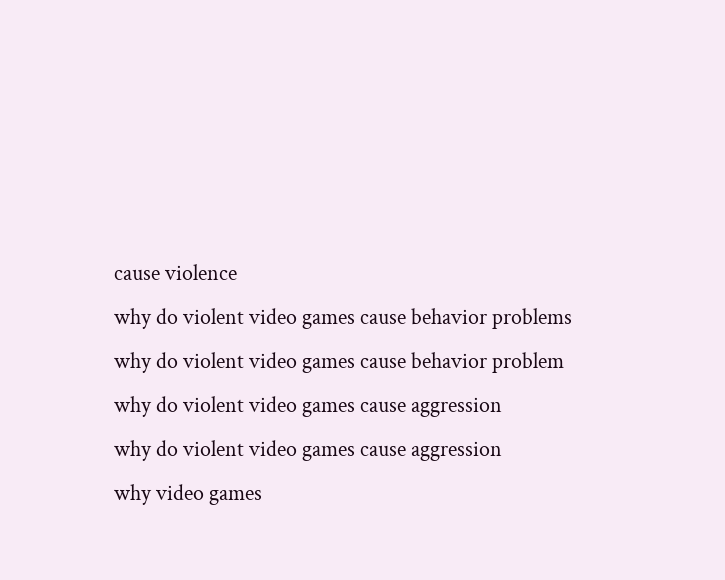cause violence
why do violent video games cause behavior problems
why do violent video games cause behavior problem
why do violent video games cause aggression
why do violent video games cause aggression
why video games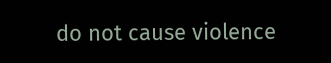do not cause violence